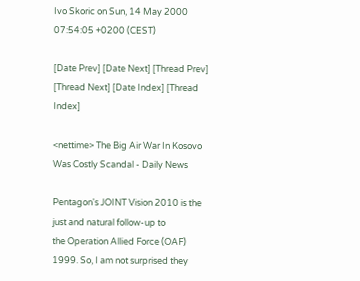Ivo Skoric on Sun, 14 May 2000 07:54:05 +0200 (CEST)

[Date Prev] [Date Next] [Thread Prev] [Thread Next] [Date Index] [Thread Index]

<nettime> The Big Air War In Kosovo Was Costly Scandal - Daily News

Pentagon's JOINT Vision 2010 is the just and natural follow-up to
the Operation Allied Force (OAF) 1999. So, I am not surprised they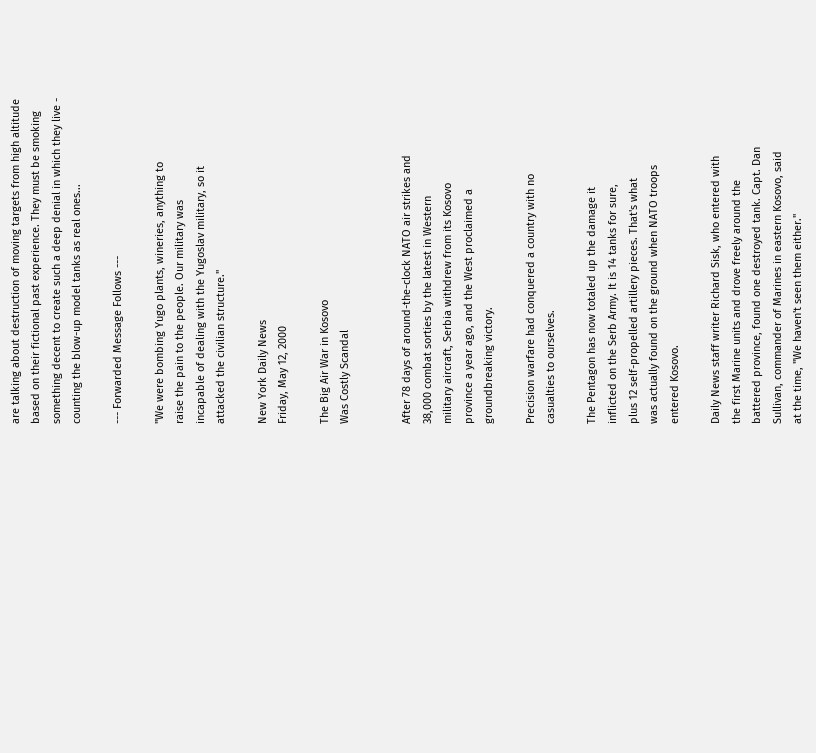are talking about destruction of moving targets from high altitude
based on their fictional past experience. They must be smoking
something decent to create such a deep denial in which they live -
counting the blow-up model tanks as real ones...

--- Forwarded Message Follows ---

"We were bombing Yugo plants, wineries, anything to
raise the pain to the people. Our military was
incapable of dealing with the Yugoslav military, so it
attacked the civilian structure."

New York Daily News
Friday, May 12, 2000

The Big Air War in Kosovo
Was Costly Scandal


After 78 days of around-the-clock NATO air strikes and
38,000 combat sorties by the latest in Western
military aircraft, Serbia withdrew from its Kosovo
province a year ago, and the West proclaimed a
groundbreaking victory.

Precision warfare had conquered a country with no
casualties to ourselves.

The Pentagon has now totaled up the damage it
inflicted on the Serb Army. It is 14 tanks for sure,
plus 12 self-propelled artillery pieces. That's what
was actually found on the ground when NATO troops
entered Kosovo.

Daily News staff writer Richard Sisk, who entered with
the first Marine units and drove freely around the
battered province, found one destroyed tank. Capt. Dan
Sullivan, commander of Marines in eastern Kosovo, said
at the time, "We haven't seen them either."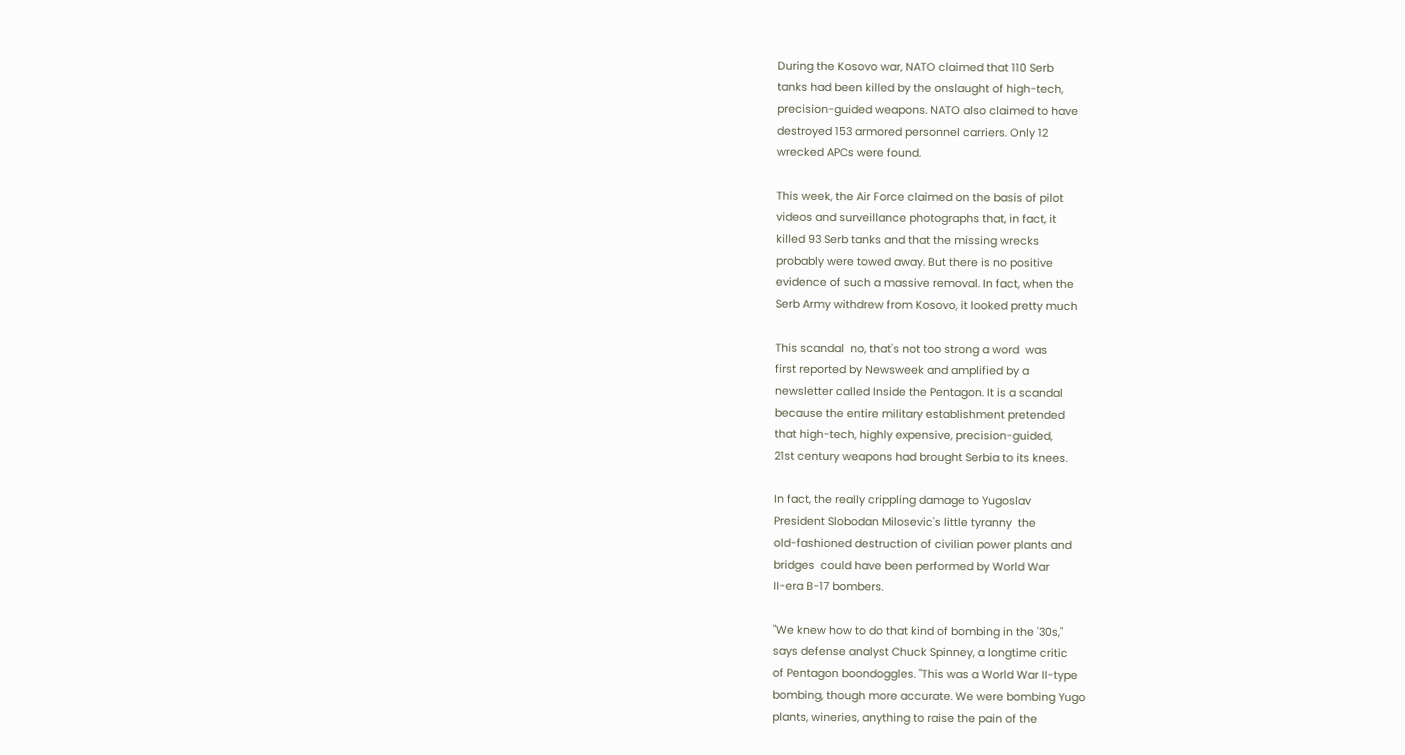During the Kosovo war, NATO claimed that 110 Serb
tanks had been killed by the onslaught of high-tech,
precision-guided weapons. NATO also claimed to have
destroyed 153 armored personnel carriers. Only 12
wrecked APCs were found.

This week, the Air Force claimed on the basis of pilot
videos and surveillance photographs that, in fact, it
killed 93 Serb tanks and that the missing wrecks
probably were towed away. But there is no positive
evidence of such a massive removal. In fact, when the
Serb Army withdrew from Kosovo, it looked pretty much

This scandal  no, that's not too strong a word  was
first reported by Newsweek and amplified by a
newsletter called Inside the Pentagon. It is a scandal
because the entire military establishment pretended
that high-tech, highly expensive, precision-guided,
21st century weapons had brought Serbia to its knees.

In fact, the really crippling damage to Yugoslav
President Slobodan Milosevic's little tyranny  the
old-fashioned destruction of civilian power plants and
bridges  could have been performed by World War
II-era B-17 bombers.

"We knew how to do that kind of bombing in the '30s,"
says defense analyst Chuck Spinney, a longtime critic
of Pentagon boondoggles. "This was a World War II-type
bombing, though more accurate. We were bombing Yugo
plants, wineries, anything to raise the pain of the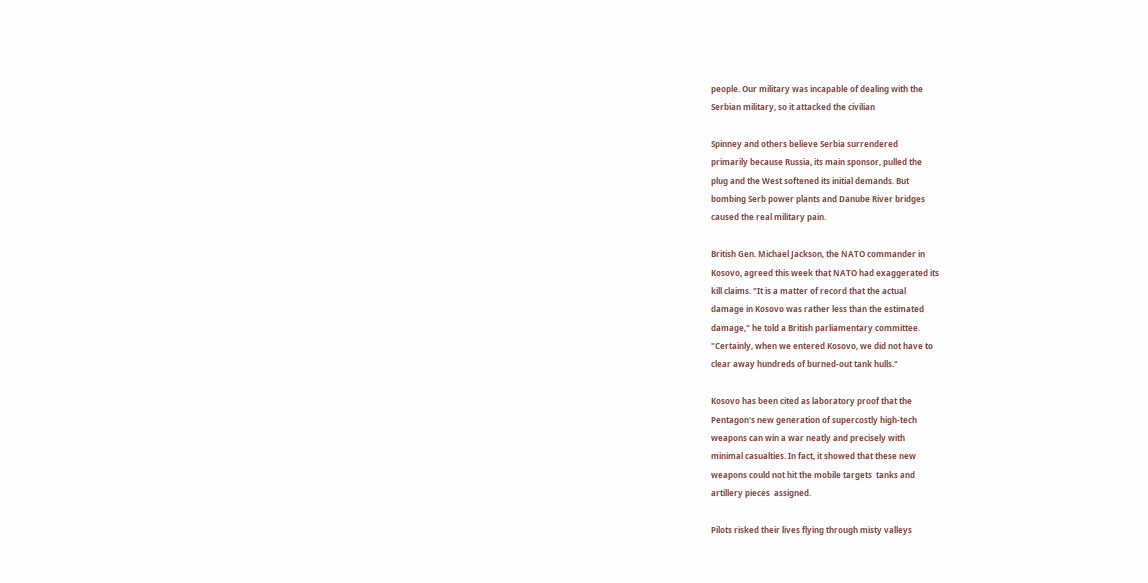people. Our military was incapable of dealing with the
Serbian military, so it attacked the civilian

Spinney and others believe Serbia surrendered
primarily because Russia, its main sponsor, pulled the
plug and the West softened its initial demands. But
bombing Serb power plants and Danube River bridges
caused the real military pain.

British Gen. Michael Jackson, the NATO commander in
Kosovo, agreed this week that NATO had exaggerated its
kill claims. "It is a matter of record that the actual
damage in Kosovo was rather less than the estimated
damage," he told a British parliamentary committee.
"Certainly, when we entered Kosovo, we did not have to
clear away hundreds of burned-out tank hulls."

Kosovo has been cited as laboratory proof that the
Pentagon's new generation of supercostly high-tech
weapons can win a war neatly and precisely with
minimal casualties. In fact, it showed that these new
weapons could not hit the mobile targets  tanks and
artillery pieces  assigned.

Pilots risked their lives flying through misty valleys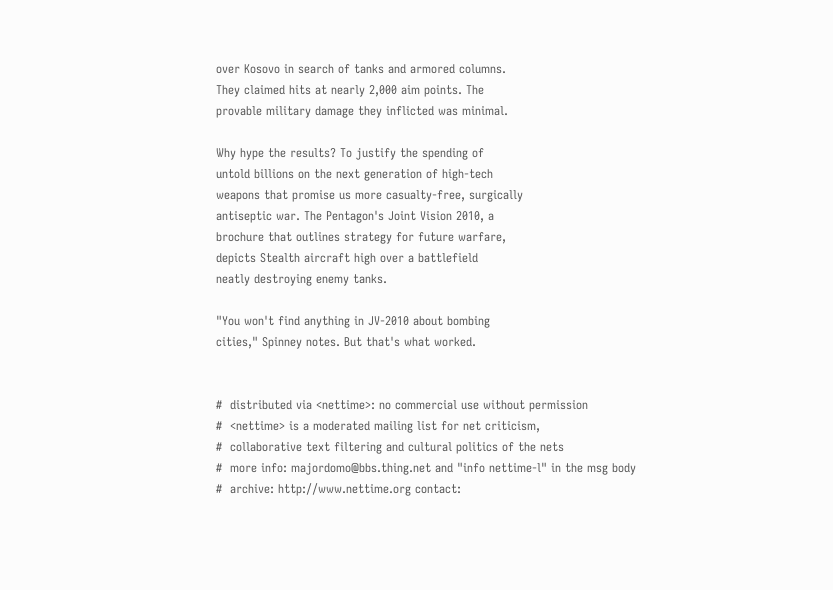over Kosovo in search of tanks and armored columns.
They claimed hits at nearly 2,000 aim points. The
provable military damage they inflicted was minimal.

Why hype the results? To justify the spending of
untold billions on the next generation of high-tech
weapons that promise us more casualty-free, surgically
antiseptic war. The Pentagon's Joint Vision 2010, a
brochure that outlines strategy for future warfare,
depicts Stealth aircraft high over a battlefield
neatly destroying enemy tanks.

"You won't find anything in JV-2010 about bombing
cities," Spinney notes. But that's what worked.


#  distributed via <nettime>: no commercial use without permission
#  <nettime> is a moderated mailing list for net criticism,
#  collaborative text filtering and cultural politics of the nets
#  more info: majordomo@bbs.thing.net and "info nettime-l" in the msg body
#  archive: http://www.nettime.org contact: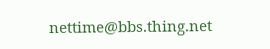nettime@bbs.thing.net